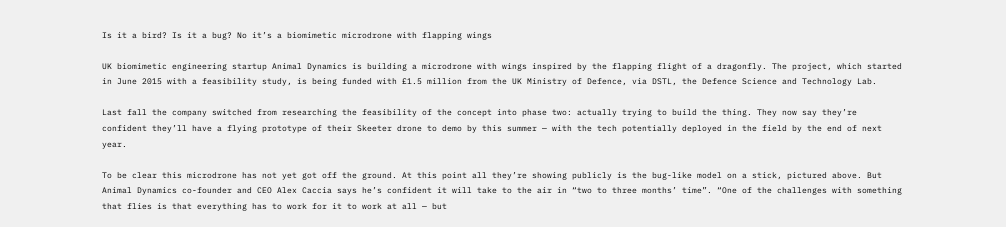Is it a bird? Is it a bug? No it’s a biomimetic microdrone with flapping wings

UK biomimetic engineering startup Animal Dynamics is building a microdrone with wings inspired by the flapping flight of a dragonfly. The project, which started in June 2015 with a feasibility study, is being funded with £1.5 million from the UK Ministry of Defence, via DSTL, the Defence Science and Technology Lab.

Last fall the company switched from researching the feasibility of the concept into phase two: actually trying to build the thing. They now say they’re confident they’ll have a flying prototype of their Skeeter drone to demo by this summer — with the tech potentially deployed in the field by the end of next year.

To be clear this microdrone has not yet got off the ground. At this point all they’re showing publicly is the bug-like model on a stick, pictured above. But Animal Dynamics co-founder and CEO Alex Caccia says he’s confident it will take to the air in “two to three months’ time”. “One of the challenges with something that flies is that everything has to work for it to work at all — but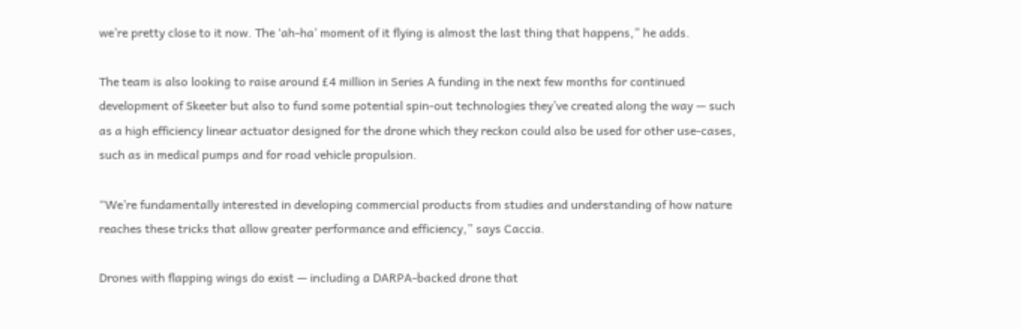we’re pretty close to it now. The ‘ah-ha’ moment of it flying is almost the last thing that happens,” he adds.

The team is also looking to raise around £4 million in Series A funding in the next few months for continued development of Skeeter but also to fund some potential spin-out technologies they’ve created along the way — such as a high efficiency linear actuator designed for the drone which they reckon could also be used for other use-cases, such as in medical pumps and for road vehicle propulsion.

“We’re fundamentally interested in developing commercial products from studies and understanding of how nature reaches these tricks that allow greater performance and efficiency,” says Caccia.

Drones with flapping wings do exist — including a DARPA-backed drone that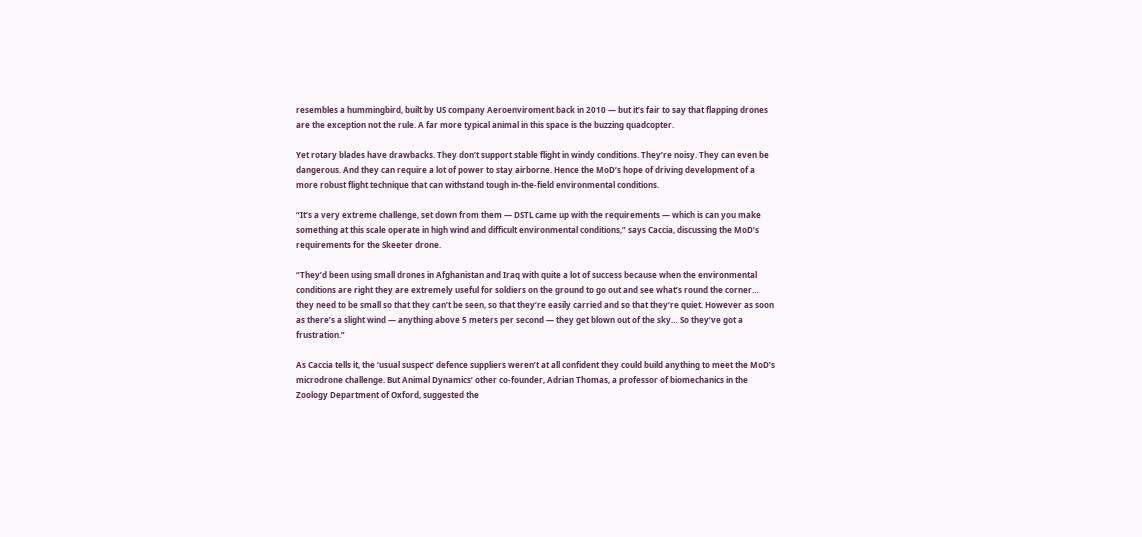resembles a hummingbird, built by US company Aeroenviroment back in 2010 — but it’s fair to say that flapping drones are the exception not the rule. A far more typical animal in this space is the buzzing quadcopter.

Yet rotary blades have drawbacks. They don’t support stable flight in windy conditions. They’re noisy. They can even be dangerous. And they can require a lot of power to stay airborne. Hence the MoD’s hope of driving development of a more robust flight technique that can withstand tough in-the-field environmental conditions.

“It’s a very extreme challenge, set down from them — DSTL came up with the requirements — which is can you make something at this scale operate in high wind and difficult environmental conditions,” says Caccia, discussing the MoD’s requirements for the Skeeter drone.

“They’d been using small drones in Afghanistan and Iraq with quite a lot of success because when the environmental conditions are right they are extremely useful for soldiers on the ground to go out and see what’s round the corner… they need to be small so that they can’t be seen, so that they’re easily carried and so that they’re quiet. However as soon as there’s a slight wind — anything above 5 meters per second — they get blown out of the sky… So they’ve got a frustration.”

As Caccia tells it, the ‘usual suspect’ defence suppliers weren’t at all confident they could build anything to meet the MoD’s microdrone challenge. But Animal Dynamics’ other co-founder, Adrian Thomas, a professor of biomechanics in the Zoology Department of Oxford, suggested the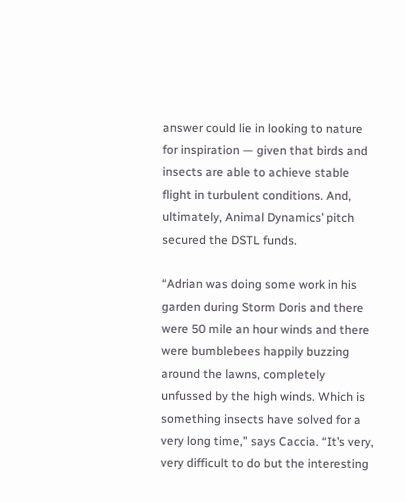answer could lie in looking to nature for inspiration — given that birds and insects are able to achieve stable flight in turbulent conditions. And, ultimately, Animal Dynamics’ pitch secured the DSTL funds.

“Adrian was doing some work in his garden during Storm Doris and there were 50 mile an hour winds and there were bumblebees happily buzzing around the lawns, completely unfussed by the high winds. Which is something insects have solved for a very long time,” says Caccia. “It’s very, very difficult to do but the interesting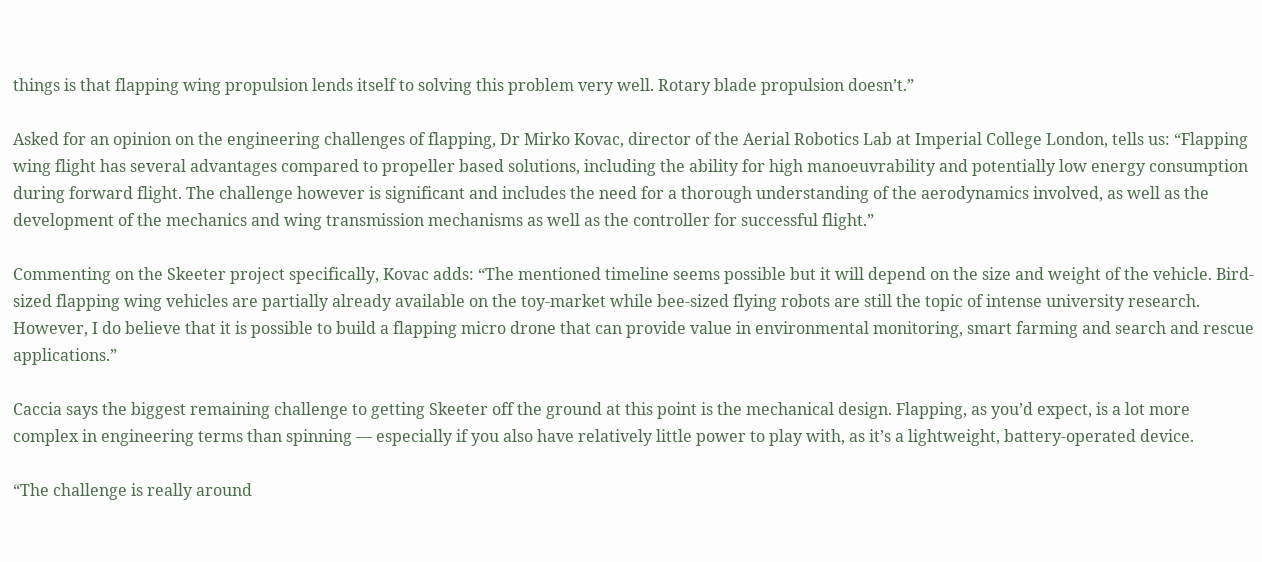things is that flapping wing propulsion lends itself to solving this problem very well. Rotary blade propulsion doesn’t.”

Asked for an opinion on the engineering challenges of flapping, Dr Mirko Kovac, director of the Aerial Robotics Lab at Imperial College London, tells us: “Flapping wing flight has several advantages compared to propeller based solutions, including the ability for high manoeuvrability and potentially low energy consumption during forward flight. The challenge however is significant and includes the need for a thorough understanding of the aerodynamics involved, as well as the development of the mechanics and wing transmission mechanisms as well as the controller for successful flight.”

Commenting on the Skeeter project specifically, Kovac adds: “The mentioned timeline seems possible but it will depend on the size and weight of the vehicle. Bird-sized flapping wing vehicles are partially already available on the toy-market while bee-sized flying robots are still the topic of intense university research. However, I do believe that it is possible to build a flapping micro drone that can provide value in environmental monitoring, smart farming and search and rescue applications.”

Caccia says the biggest remaining challenge to getting Skeeter off the ground at this point is the mechanical design. Flapping, as you’d expect, is a lot more complex in engineering terms than spinning — especially if you also have relatively little power to play with, as it’s a lightweight, battery-operated device.

“The challenge is really around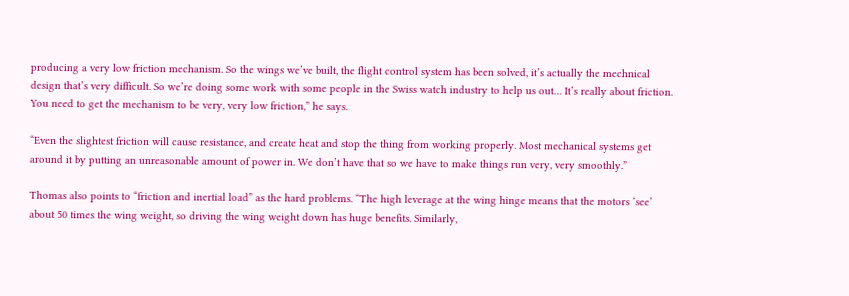producing a very low friction mechanism. So the wings we’ve built, the flight control system has been solved, it’s actually the mechnical design that’s very difficult. So we’re doing some work with some people in the Swiss watch industry to help us out… It’s really about friction. You need to get the mechanism to be very, very low friction,” he says.

“Even the slightest friction will cause resistance, and create heat and stop the thing from working properly. Most mechanical systems get around it by putting an unreasonable amount of power in. We don’t have that so we have to make things run very, very smoothly.”

Thomas also points to “friction and inertial load” as the hard problems. “The high leverage at the wing hinge means that the motors ‘see’ about 50 times the wing weight, so driving the wing weight down has huge benefits. Similarly,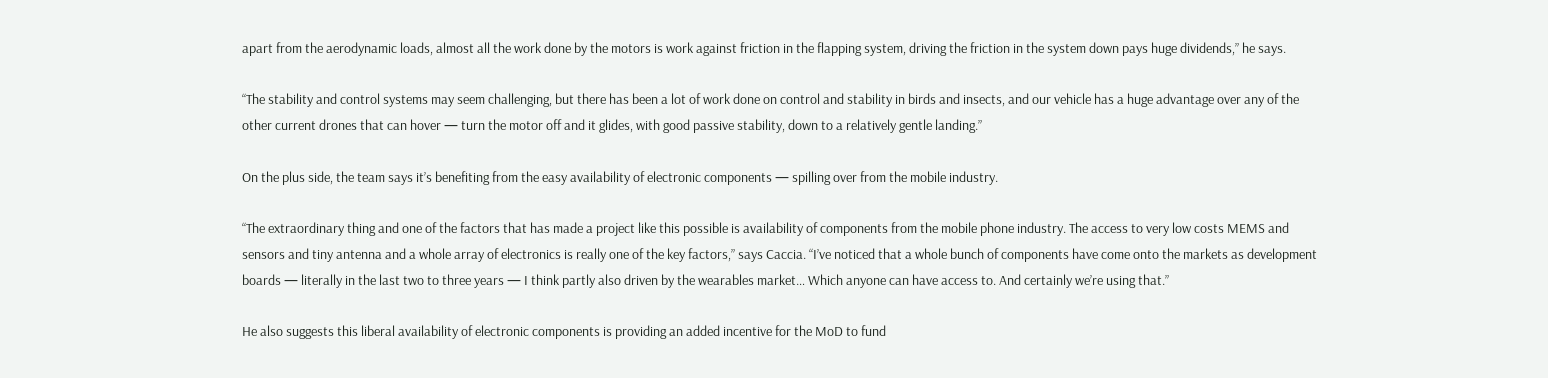apart from the aerodynamic loads, almost all the work done by the motors is work against friction in the flapping system, driving the friction in the system down pays huge dividends,” he says.

“The stability and control systems may seem challenging, but there has been a lot of work done on control and stability in birds and insects, and our vehicle has a huge advantage over any of the other current drones that can hover — turn the motor off and it glides, with good passive stability, down to a relatively gentle landing.”

On the plus side, the team says it’s benefiting from the easy availability of electronic components — spilling over from the mobile industry.

“The extraordinary thing and one of the factors that has made a project like this possible is availability of components from the mobile phone industry. The access to very low costs MEMS and sensors and tiny antenna and a whole array of electronics is really one of the key factors,” says Caccia. “I’ve noticed that a whole bunch of components have come onto the markets as development boards — literally in the last two to three years — I think partly also driven by the wearables market… Which anyone can have access to. And certainly we’re using that.”

He also suggests this liberal availability of electronic components is providing an added incentive for the MoD to fund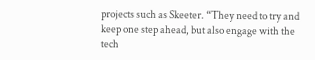projects such as Skeeter. “They need to try and keep one step ahead, but also engage with the tech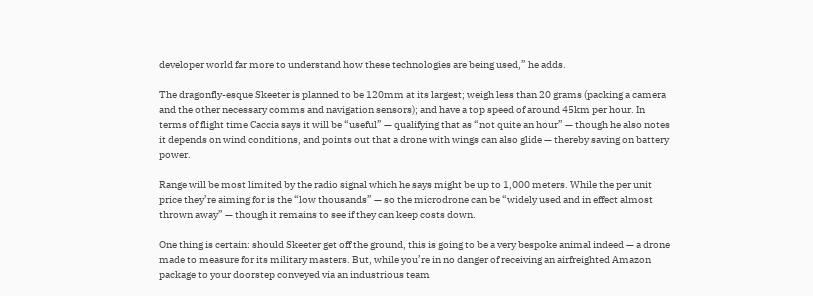developer world far more to understand how these technologies are being used,” he adds.

The dragonfly-esque Skeeter is planned to be 120mm at its largest; weigh less than 20 grams (packing a camera and the other necessary comms and navigation sensors); and have a top speed of around 45km per hour. In terms of flight time Caccia says it will be “useful” — qualifying that as “not quite an hour” — though he also notes it depends on wind conditions, and points out that a drone with wings can also glide — thereby saving on battery power.

Range will be most limited by the radio signal which he says might be up to 1,000 meters. While the per unit price they’re aiming for is the “low thousands” — so the microdrone can be “widely used and in effect almost thrown away” — though it remains to see if they can keep costs down.

One thing is certain: should Skeeter get off the ground, this is going to be a very bespoke animal indeed — a drone made to measure for its military masters. But, while you’re in no danger of receiving an airfreighted Amazon package to your doorstep conveyed via an industrious team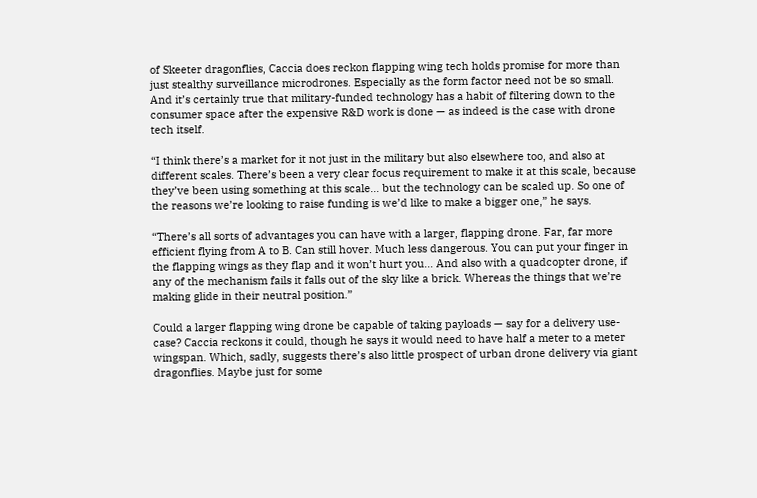of Skeeter dragonflies, Caccia does reckon flapping wing tech holds promise for more than just stealthy surveillance microdrones. Especially as the form factor need not be so small. And it’s certainly true that military-funded technology has a habit of filtering down to the consumer space after the expensive R&D work is done — as indeed is the case with drone tech itself.

“I think there’s a market for it not just in the military but also elsewhere too, and also at different scales. There’s been a very clear focus requirement to make it at this scale, because they’ve been using something at this scale… but the technology can be scaled up. So one of the reasons we’re looking to raise funding is we’d like to make a bigger one,” he says.

“There’s all sorts of advantages you can have with a larger, flapping drone. Far, far more efficient flying from A to B. Can still hover. Much less dangerous. You can put your finger in the flapping wings as they flap and it won’t hurt you… And also with a quadcopter drone, if any of the mechanism fails it falls out of the sky like a brick. Whereas the things that we’re making glide in their neutral position.”

Could a larger flapping wing drone be capable of taking payloads — say for a delivery use-case? Caccia reckons it could, though he says it would need to have half a meter to a meter wingspan. Which, sadly, suggests there’s also little prospect of urban drone delivery via giant dragonflies. Maybe just for some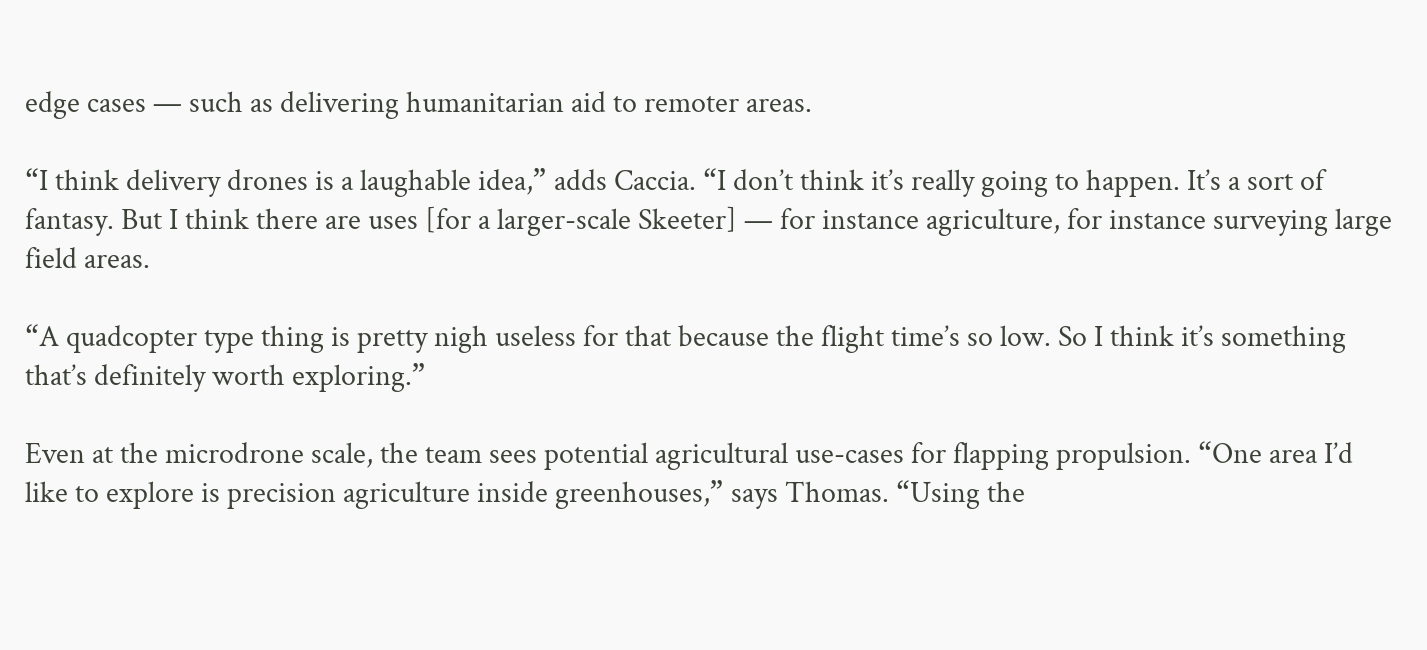edge cases — such as delivering humanitarian aid to remoter areas.

“I think delivery drones is a laughable idea,” adds Caccia. “I don’t think it’s really going to happen. It’s a sort of fantasy. But I think there are uses [for a larger-scale Skeeter] — for instance agriculture, for instance surveying large field areas.

“A quadcopter type thing is pretty nigh useless for that because the flight time’s so low. So I think it’s something that’s definitely worth exploring.”

Even at the microdrone scale, the team sees potential agricultural use-cases for flapping propulsion. “One area I’d like to explore is precision agriculture inside greenhouses,” says Thomas. “Using the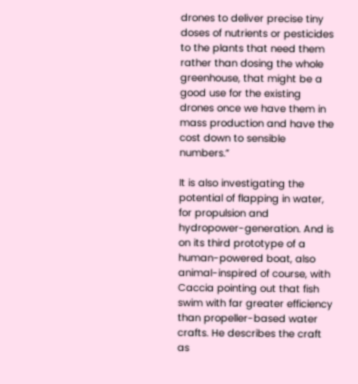drones to deliver precise tiny doses of nutrients or pesticides to the plants that need them rather than dosing the whole greenhouse, that might be a good use for the existing drones once we have them in mass production and have the cost down to sensible numbers.”

It is also investigating the potential of flapping in water, for propulsion and hydropower-generation. And is on its third prototype of a human-powered boat, also animal-inspired of course, with Caccia pointing out that fish swim with far greater efficiency than propeller-based water crafts. He describes the craft as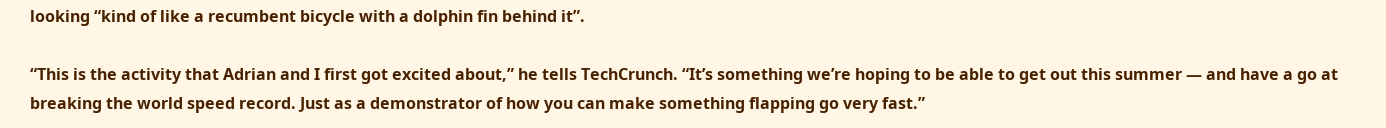looking “kind of like a recumbent bicycle with a dolphin fin behind it”.

“This is the activity that Adrian and I first got excited about,” he tells TechCrunch. “It’s something we’re hoping to be able to get out this summer — and have a go at breaking the world speed record. Just as a demonstrator of how you can make something flapping go very fast.”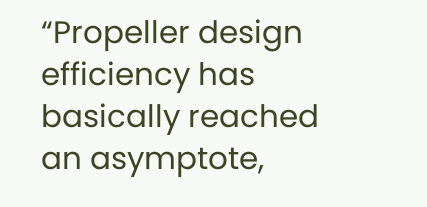“Propeller design efficiency has basically reached an asymptote,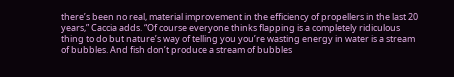there’s been no real, material improvement in the efficiency of propellers in the last 20 years,” Caccia adds. “Of course everyone thinks flapping is a completely ridiculous thing to do but nature’s way of telling you you’re wasting energy in water is a stream of bubbles. And fish don’t produce a stream of bubbles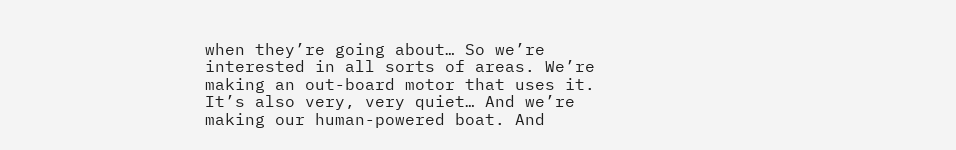when they’re going about… So we’re interested in all sorts of areas. We’re making an out-board motor that uses it. It’s also very, very quiet… And we’re making our human-powered boat. And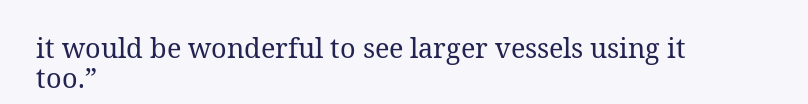it would be wonderful to see larger vessels using it too.”